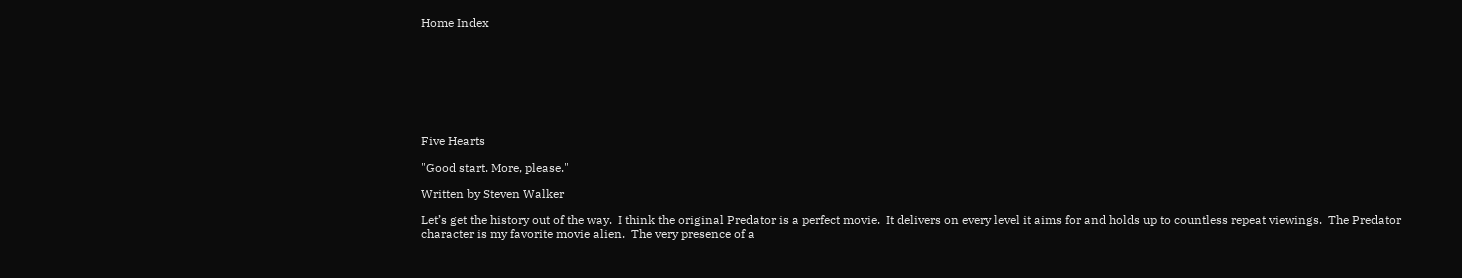Home Index








Five Hearts

"Good start. More, please."

Written by Steven Walker

Let’s get the history out of the way.  I think the original Predator is a perfect movie.  It delivers on every level it aims for and holds up to countless repeat viewings.  The Predator character is my favorite movie alien.  The very presence of a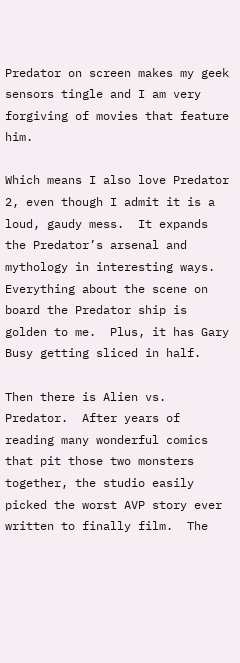Predator on screen makes my geek sensors tingle and I am very forgiving of movies that feature him.

Which means I also love Predator 2, even though I admit it is a loud, gaudy mess.  It expands the Predator’s arsenal and mythology in interesting ways.  Everything about the scene on board the Predator ship is golden to me.  Plus, it has Gary Busy getting sliced in half.

Then there is Alien vs. Predator.  After years of reading many wonderful comics that pit those two monsters together, the studio easily picked the worst AVP story ever written to finally film.  The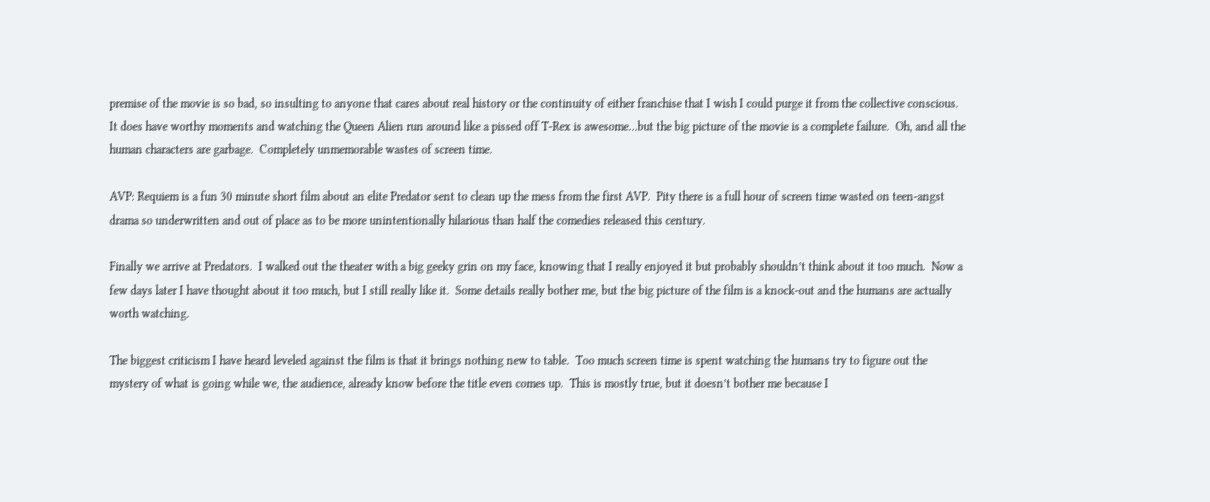premise of the movie is so bad, so insulting to anyone that cares about real history or the continuity of either franchise that I wish I could purge it from the collective conscious.  It does have worthy moments and watching the Queen Alien run around like a pissed off T-Rex is awesome…but the big picture of the movie is a complete failure.  Oh, and all the human characters are garbage.  Completely unmemorable wastes of screen time.

AVP: Requiem is a fun 30 minute short film about an elite Predator sent to clean up the mess from the first AVP.  Pity there is a full hour of screen time wasted on teen-angst drama so underwritten and out of place as to be more unintentionally hilarious than half the comedies released this century.

Finally we arrive at Predators.  I walked out the theater with a big geeky grin on my face, knowing that I really enjoyed it but probably shouldn’t think about it too much.  Now a few days later I have thought about it too much, but I still really like it.  Some details really bother me, but the big picture of the film is a knock-out and the humans are actually worth watching.

The biggest criticism I have heard leveled against the film is that it brings nothing new to table.  Too much screen time is spent watching the humans try to figure out the mystery of what is going while we, the audience, already know before the title even comes up.  This is mostly true, but it doesn’t bother me because I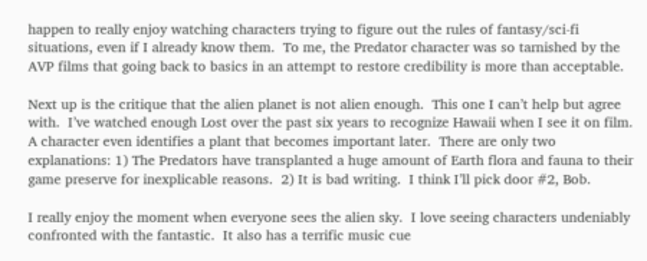happen to really enjoy watching characters trying to figure out the rules of fantasy/sci-fi situations, even if I already know them.  To me, the Predator character was so tarnished by the AVP films that going back to basics in an attempt to restore credibility is more than acceptable.

Next up is the critique that the alien planet is not alien enough.  This one I can’t help but agree with.  I’ve watched enough Lost over the past six years to recognize Hawaii when I see it on film.  A character even identifies a plant that becomes important later.  There are only two explanations: 1) The Predators have transplanted a huge amount of Earth flora and fauna to their game preserve for inexplicable reasons.  2) It is bad writing.  I think I’ll pick door #2, Bob.

I really enjoy the moment when everyone sees the alien sky.  I love seeing characters undeniably confronted with the fantastic.  It also has a terrific music cue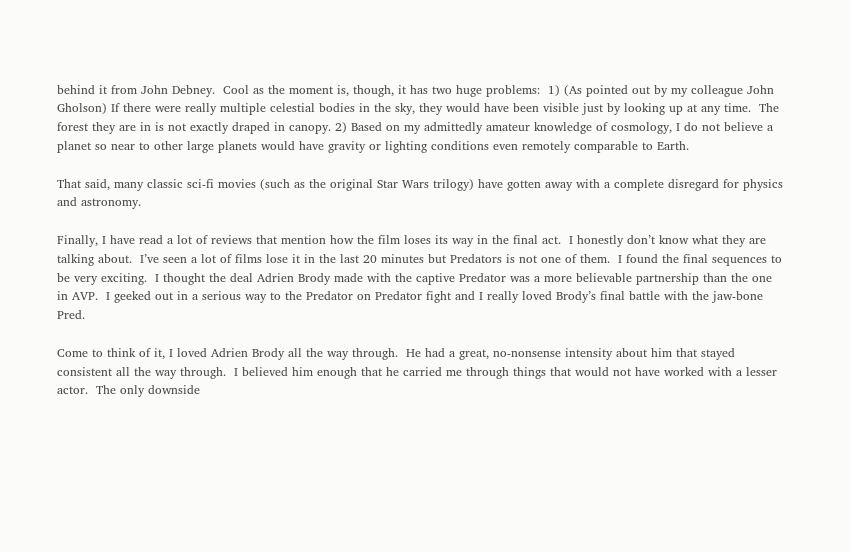behind it from John Debney.  Cool as the moment is, though, it has two huge problems:  1) (As pointed out by my colleague John Gholson) If there were really multiple celestial bodies in the sky, they would have been visible just by looking up at any time.  The forest they are in is not exactly draped in canopy. 2) Based on my admittedly amateur knowledge of cosmology, I do not believe a planet so near to other large planets would have gravity or lighting conditions even remotely comparable to Earth.

That said, many classic sci-fi movies (such as the original Star Wars trilogy) have gotten away with a complete disregard for physics and astronomy.

Finally, I have read a lot of reviews that mention how the film loses its way in the final act.  I honestly don’t know what they are talking about.  I’ve seen a lot of films lose it in the last 20 minutes but Predators is not one of them.  I found the final sequences to be very exciting.  I thought the deal Adrien Brody made with the captive Predator was a more believable partnership than the one in AVP.  I geeked out in a serious way to the Predator on Predator fight and I really loved Brody’s final battle with the jaw-bone Pred.

Come to think of it, I loved Adrien Brody all the way through.  He had a great, no-nonsense intensity about him that stayed consistent all the way through.  I believed him enough that he carried me through things that would not have worked with a lesser actor.  The only downside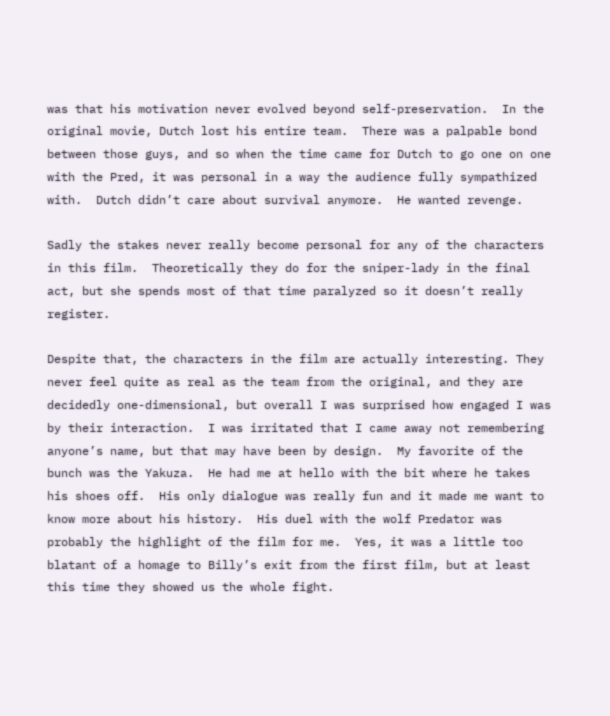was that his motivation never evolved beyond self-preservation.  In the original movie, Dutch lost his entire team.  There was a palpable bond between those guys, and so when the time came for Dutch to go one on one with the Pred, it was personal in a way the audience fully sympathized with.  Dutch didn’t care about survival anymore.  He wanted revenge.

Sadly the stakes never really become personal for any of the characters in this film.  Theoretically they do for the sniper-lady in the final act, but she spends most of that time paralyzed so it doesn’t really register.

Despite that, the characters in the film are actually interesting. They never feel quite as real as the team from the original, and they are decidedly one-dimensional, but overall I was surprised how engaged I was by their interaction.  I was irritated that I came away not remembering anyone’s name, but that may have been by design.  My favorite of the bunch was the Yakuza.  He had me at hello with the bit where he takes his shoes off.  His only dialogue was really fun and it made me want to know more about his history.  His duel with the wolf Predator was probably the highlight of the film for me.  Yes, it was a little too blatant of a homage to Billy’s exit from the first film, but at least this time they showed us the whole fight.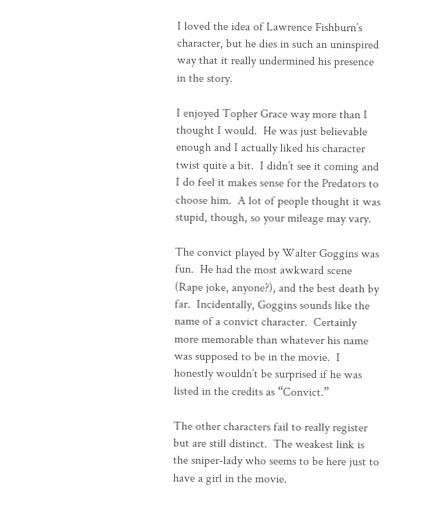I loved the idea of Lawrence Fishburn’s character, but he dies in such an uninspired way that it really undermined his presence in the story.

I enjoyed Topher Grace way more than I thought I would.  He was just believable enough and I actually liked his character twist quite a bit.  I didn’t see it coming and I do feel it makes sense for the Predators to choose him.  A lot of people thought it was stupid, though, so your mileage may vary.

The convict played by Walter Goggins was fun.  He had the most awkward scene (Rape joke, anyone?), and the best death by far.  Incidentally, Goggins sounds like the name of a convict character.  Certainly more memorable than whatever his name was supposed to be in the movie.  I honestly wouldn’t be surprised if he was listed in the credits as “Convict.”

The other characters fail to really register but are still distinct.  The weakest link is the sniper-lady who seems to be here just to have a girl in the movie.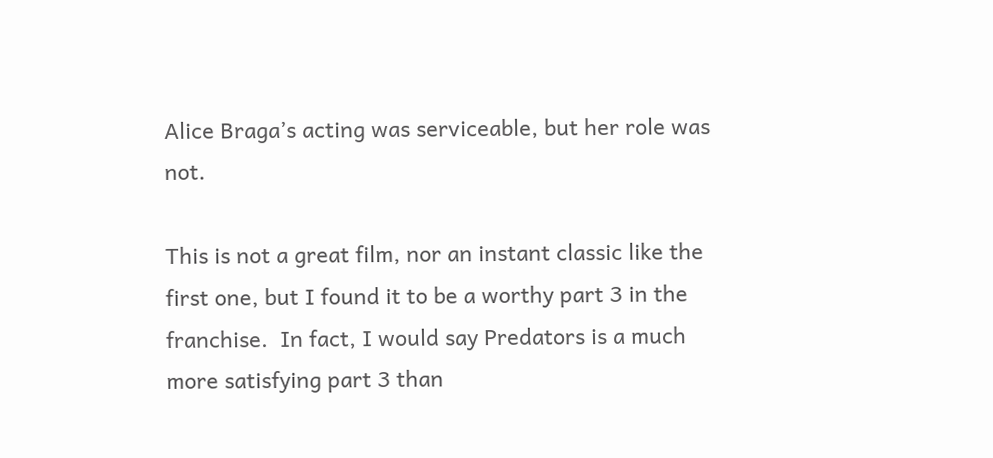Alice Braga’s acting was serviceable, but her role was not.

This is not a great film, nor an instant classic like the first one, but I found it to be a worthy part 3 in the franchise.  In fact, I would say Predators is a much more satisfying part 3 than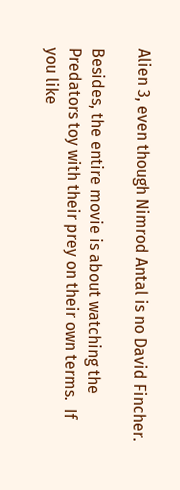Alien 3, even though Nimrod Antal is no David Fincher.

Besides, the entire movie is about watching the Predators toy with their prey on their own terms.  If you like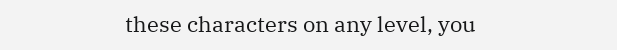these characters on any level, you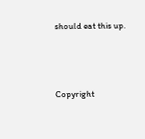should eat this up.




Copyright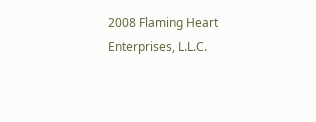2008 Flaming Heart Enterprises, L.L.C.